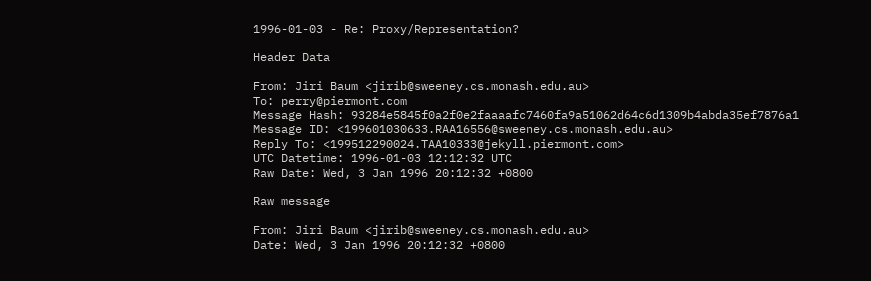1996-01-03 - Re: Proxy/Representation?

Header Data

From: Jiri Baum <jirib@sweeney.cs.monash.edu.au>
To: perry@piermont.com
Message Hash: 93284e5845f0a2f0e2faaaafc7460fa9a51062d64c6d1309b4abda35ef7876a1
Message ID: <199601030633.RAA16556@sweeney.cs.monash.edu.au>
Reply To: <199512290024.TAA10333@jekyll.piermont.com>
UTC Datetime: 1996-01-03 12:12:32 UTC
Raw Date: Wed, 3 Jan 1996 20:12:32 +0800

Raw message

From: Jiri Baum <jirib@sweeney.cs.monash.edu.au>
Date: Wed, 3 Jan 1996 20:12:32 +0800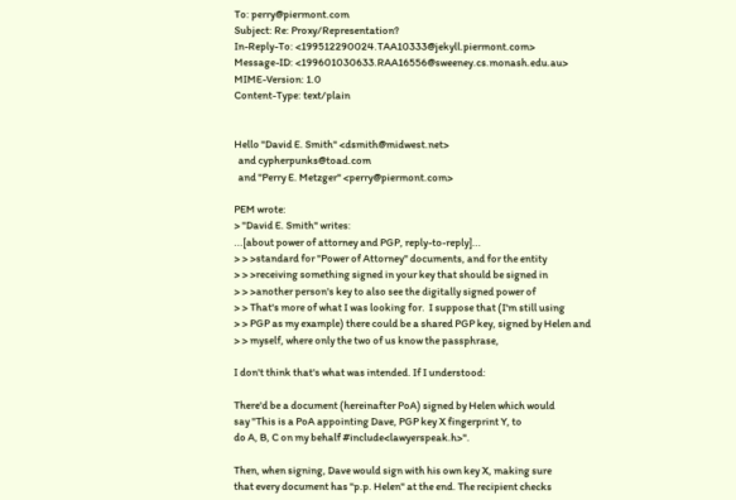To: perry@piermont.com
Subject: Re: Proxy/Representation?
In-Reply-To: <199512290024.TAA10333@jekyll.piermont.com>
Message-ID: <199601030633.RAA16556@sweeney.cs.monash.edu.au>
MIME-Version: 1.0
Content-Type: text/plain


Hello "David E. Smith" <dsmith@midwest.net>
  and cypherpunks@toad.com
  and "Perry E. Metzger" <perry@piermont.com>

PEM wrote:
> "David E. Smith" writes:
...[about power of attorney and PGP, reply-to-reply]...
> > >standard for "Power of Attorney" documents, and for the entity
> > >receiving something signed in your key that should be signed in
> > >another person's key to also see the digitally signed power of
> > That's more of what I was looking for.  I suppose that (I'm still using
> > PGP as my example) there could be a shared PGP key, signed by Helen and
> > myself, where only the two of us know the passphrase,

I don't think that's what was intended. If I understood:

There'd be a document (hereinafter PoA) signed by Helen which would
say "This is a PoA appointing Dave, PGP key X fingerprint Y, to
do A, B, C on my behalf #include<lawyerspeak.h>".

Then, when signing, Dave would sign with his own key X, making sure
that every document has "p.p. Helen" at the end. The recipient checks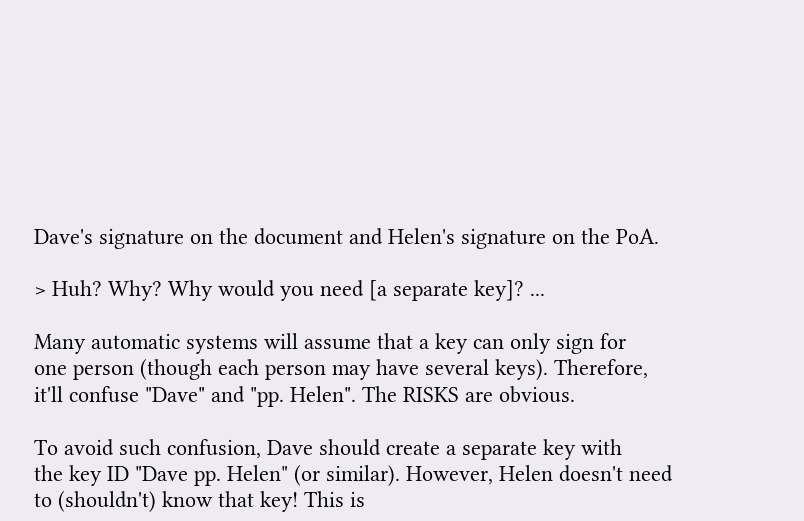Dave's signature on the document and Helen's signature on the PoA.

> Huh? Why? Why would you need [a separate key]? ...

Many automatic systems will assume that a key can only sign for
one person (though each person may have several keys). Therefore,
it'll confuse "Dave" and "pp. Helen". The RISKS are obvious.

To avoid such confusion, Dave should create a separate key with
the key ID "Dave pp. Helen" (or similar). However, Helen doesn't need
to (shouldn't) know that key! This is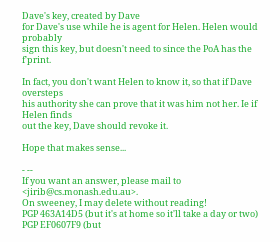Dave's key, created by Dave
for Dave's use while he is agent for Helen. Helen would probably
sign this key, but doesn't need to since the PoA has the f'print.

In fact, you don't want Helen to know it, so that if Dave oversteps
his authority she can prove that it was him not her. Ie if Helen finds
out the key, Dave should revoke it.

Hope that makes sense...

- --
If you want an answer, please mail to <jirib@cs.monash.edu.au>.
On sweeney, I may delete without reading!
PGP 463A14D5 (but it's at home so it'll take a day or two)
PGP EF0607F9 (but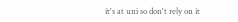it's at uni so don't rely on it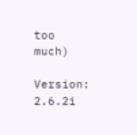too much)

Version: 2.6.2i